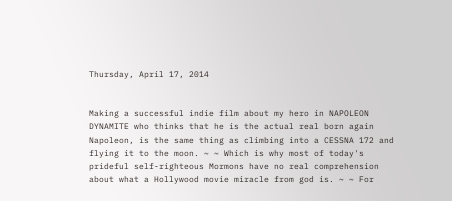Thursday, April 17, 2014


Making a successful indie film about my hero in NAPOLEON DYNAMITE who thinks that he is the actual real born again Napoleon, is the same thing as climbing into a CESSNA 172 and flying it to the moon. ~ ~ Which is why most of today's prideful self-righteous Mormons have no real comprehension about what a Hollywood movie miracle from god is. ~ ~ For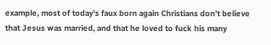example, most of today's faux born again Christians don't believe that Jesus was married, and that he loved to fuck his many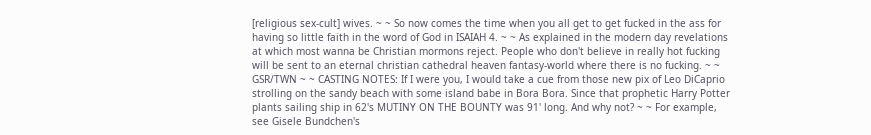[religious sex-cult] wives. ~ ~ So now comes the time when you all get to get fucked in the ass for having so little faith in the word of God in ISAIAH 4. ~ ~ As explained in the modern day revelations at which most wanna be Christian mormons reject. People who don't believe in really hot fucking will be sent to an eternal christian cathedral heaven fantasy-world where there is no fucking. ~ ~ GSR/TWN ~ ~ CASTING NOTES: If I were you, I would take a cue from those new pix of Leo DiCaprio strolling on the sandy beach with some island babe in Bora Bora. Since that prophetic Harry Potter plants sailing ship in 62's MUTINY ON THE BOUNTY was 91' long. And why not? ~ ~ For example, see Gisele Bundchen's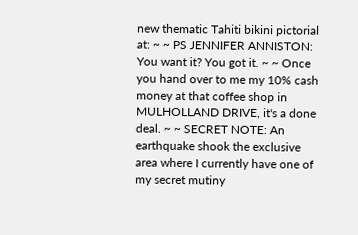new thematic Tahiti bikini pictorial at: ~ ~ PS JENNIFER ANNISTON: You want it? You got it. ~ ~ Once you hand over to me my 10% cash money at that coffee shop in MULHOLLAND DRIVE, it's a done deal. ~ ~ SECRET NOTE: An earthquake shook the exclusive area where I currently have one of my secret mutiny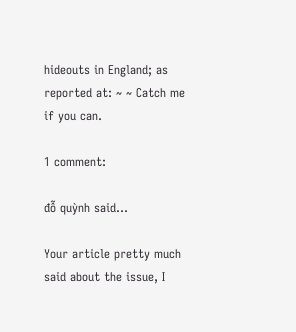hideouts in England; as reported at: ~ ~ Catch me if you can.

1 comment:

đỗ quỳnh said...

Your article pretty much said about the issue, I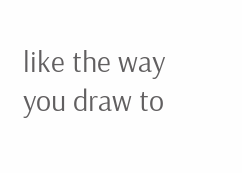like the way you draw to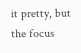it pretty, but the focus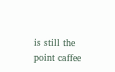is still the point caffee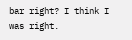bar right? I think I was right.